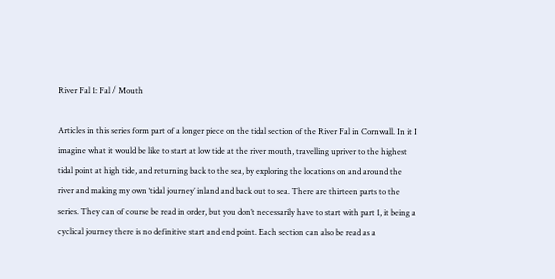River Fal 1: Fal / Mouth

Articles in this series form part of a longer piece on the tidal section of the River Fal in Cornwall. In it I imagine what it would be like to start at low tide at the river mouth, travelling upriver to the highest tidal point at high tide, and returning back to the sea, by exploring the locations on and around the river and making my own ‘tidal journey’ inland and back out to sea. There are thirteen parts to the series. They can of course be read in order, but you don’t necessarily have to start with part 1, it being a cyclical journey there is no definitive start and end point. Each section can also be read as a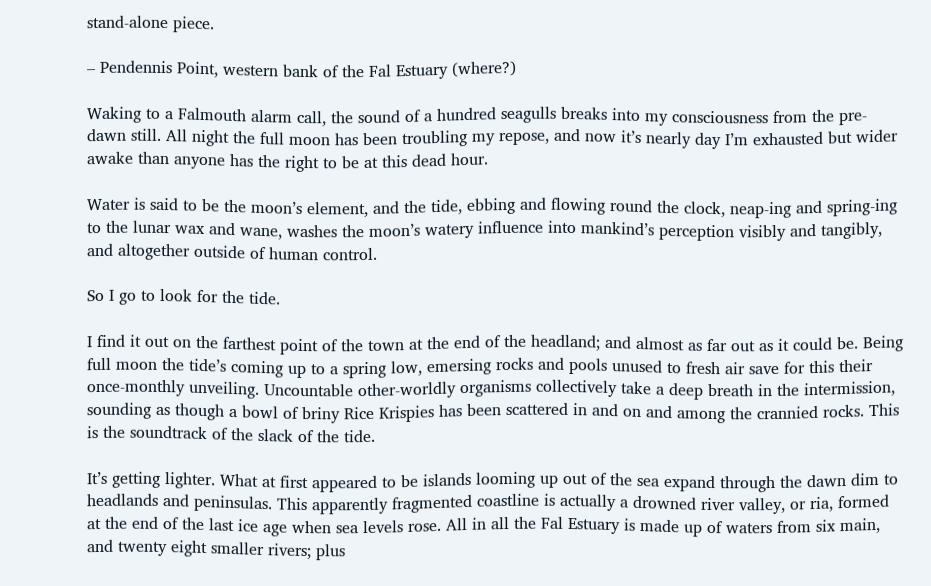stand-alone piece.

– Pendennis Point, western bank of the Fal Estuary (where?)

Waking to a Falmouth alarm call, the sound of a hundred seagulls breaks into my consciousness from the pre-dawn still. All night the full moon has been troubling my repose, and now it’s nearly day I’m exhausted but wider awake than anyone has the right to be at this dead hour.

Water is said to be the moon’s element, and the tide, ebbing and flowing round the clock, neap-ing and spring-ing to the lunar wax and wane, washes the moon’s watery influence into mankind’s perception visibly and tangibly, and altogether outside of human control.

So I go to look for the tide.

I find it out on the farthest point of the town at the end of the headland; and almost as far out as it could be. Being full moon the tide’s coming up to a spring low, emersing rocks and pools unused to fresh air save for this their once-monthly unveiling. Uncountable other-worldly organisms collectively take a deep breath in the intermission, sounding as though a bowl of briny Rice Krispies has been scattered in and on and among the crannied rocks. This is the soundtrack of the slack of the tide.

It’s getting lighter. What at first appeared to be islands looming up out of the sea expand through the dawn dim to headlands and peninsulas. This apparently fragmented coastline is actually a drowned river valley, or ria, formed at the end of the last ice age when sea levels rose. All in all the Fal Estuary is made up of waters from six main, and twenty eight smaller rivers; plus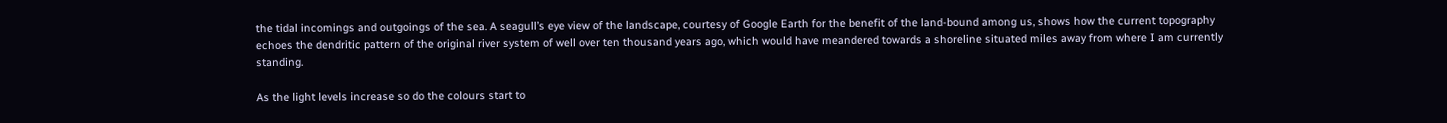the tidal incomings and outgoings of the sea. A seagull’s eye view of the landscape, courtesy of Google Earth for the benefit of the land-bound among us, shows how the current topography echoes the dendritic pattern of the original river system of well over ten thousand years ago, which would have meandered towards a shoreline situated miles away from where I am currently standing.

As the light levels increase so do the colours start to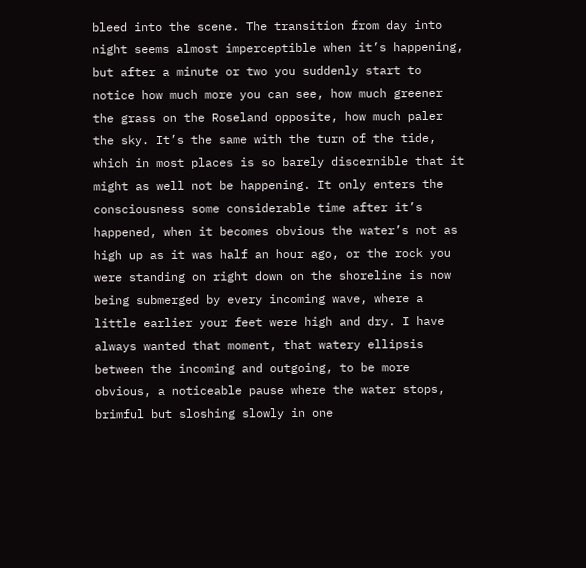bleed into the scene. The transition from day into night seems almost imperceptible when it’s happening, but after a minute or two you suddenly start to notice how much more you can see, how much greener the grass on the Roseland opposite, how much paler the sky. It’s the same with the turn of the tide, which in most places is so barely discernible that it might as well not be happening. It only enters the consciousness some considerable time after it’s happened, when it becomes obvious the water’s not as high up as it was half an hour ago, or the rock you were standing on right down on the shoreline is now being submerged by every incoming wave, where a little earlier your feet were high and dry. I have always wanted that moment, that watery ellipsis between the incoming and outgoing, to be more obvious, a noticeable pause where the water stops, brimful but sloshing slowly in one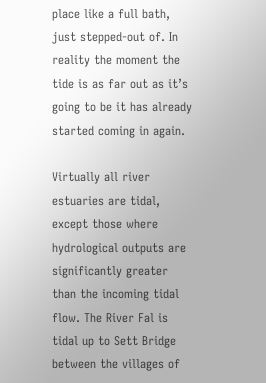place like a full bath, just stepped-out of. In reality the moment the tide is as far out as it’s going to be it has already started coming in again.

Virtually all river estuaries are tidal, except those where hydrological outputs are significantly greater than the incoming tidal flow. The River Fal is tidal up to Sett Bridge between the villages of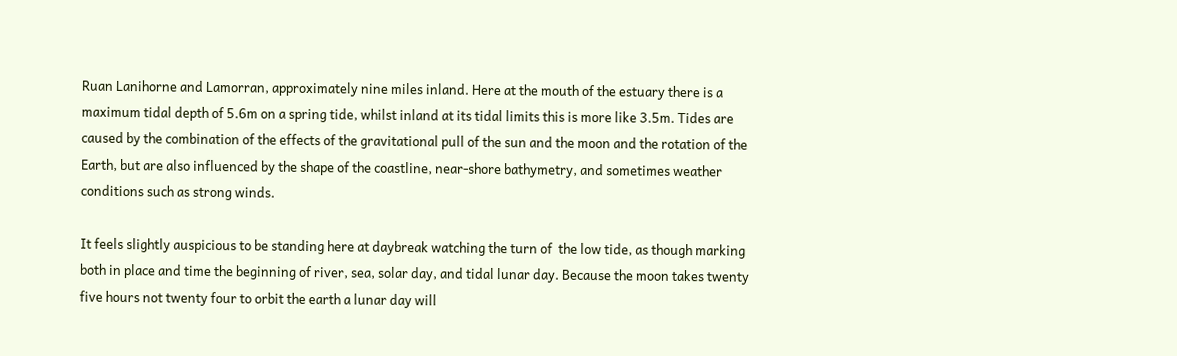Ruan Lanihorne and Lamorran, approximately nine miles inland. Here at the mouth of the estuary there is a maximum tidal depth of 5.6m on a spring tide, whilst inland at its tidal limits this is more like 3.5m. Tides are caused by the combination of the effects of the gravitational pull of the sun and the moon and the rotation of the Earth, but are also influenced by the shape of the coastline, near-shore bathymetry, and sometimes weather conditions such as strong winds.

It feels slightly auspicious to be standing here at daybreak watching the turn of  the low tide, as though marking both in place and time the beginning of river, sea, solar day, and tidal lunar day. Because the moon takes twenty five hours not twenty four to orbit the earth a lunar day will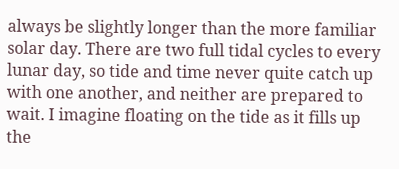always be slightly longer than the more familiar solar day. There are two full tidal cycles to every lunar day, so tide and time never quite catch up with one another, and neither are prepared to wait. I imagine floating on the tide as it fills up the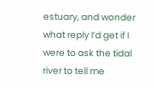estuary, and wonder what reply I’d get if I were to ask the tidal river to tell me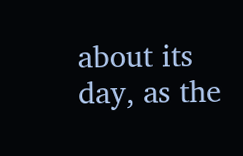about its day, as the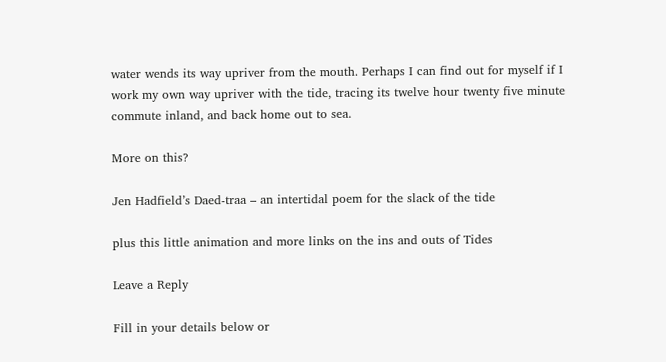water wends its way upriver from the mouth. Perhaps I can find out for myself if I work my own way upriver with the tide, tracing its twelve hour twenty five minute commute inland, and back home out to sea.

More on this?

Jen Hadfield’s Daed-traa – an intertidal poem for the slack of the tide

plus this little animation and more links on the ins and outs of Tides

Leave a Reply

Fill in your details below or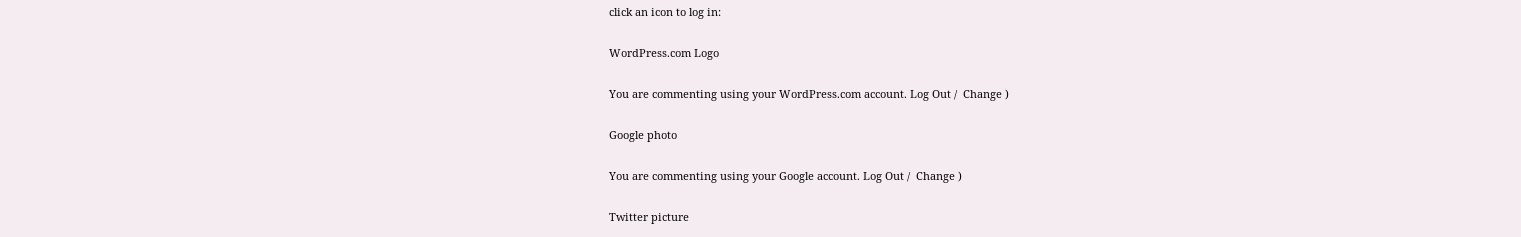click an icon to log in:

WordPress.com Logo

You are commenting using your WordPress.com account. Log Out /  Change )

Google photo

You are commenting using your Google account. Log Out /  Change )

Twitter picture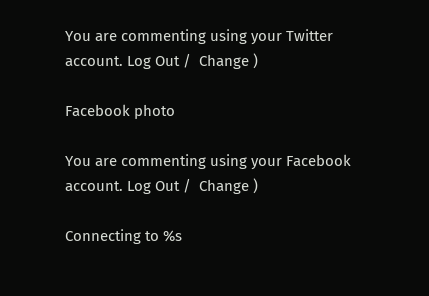You are commenting using your Twitter account. Log Out /  Change )

Facebook photo

You are commenting using your Facebook account. Log Out /  Change )

Connecting to %s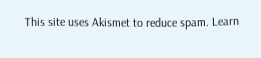This site uses Akismet to reduce spam. Learn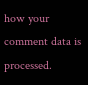how your comment data is processed.